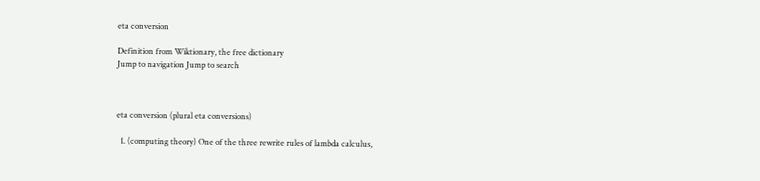eta conversion

Definition from Wiktionary, the free dictionary
Jump to navigation Jump to search



eta conversion (plural eta conversions)

  1. (computing theory) One of the three rewrite rules of lambda calculus,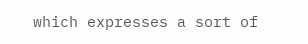which expresses a sort of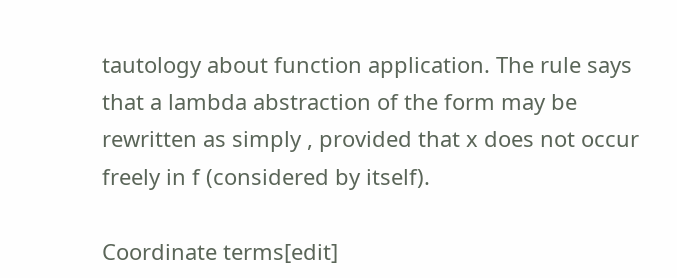tautology about function application. The rule says that a lambda abstraction of the form may be rewritten as simply , provided that x does not occur freely in f (considered by itself).

Coordinate terms[edit]